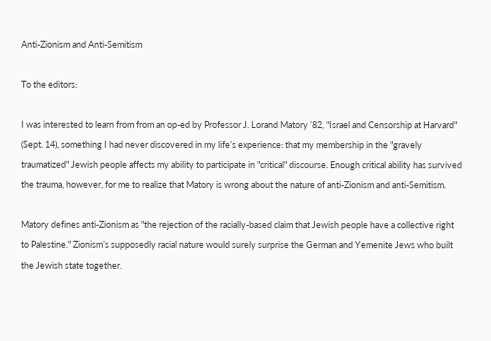Anti-Zionism and Anti-Semitism

To the editors:

I was interested to learn from from an op-ed by Professor J. Lorand Matory ’82, "Israel and Censorship at Harvard" (Sept. 14), something I had never discovered in my life’s experience: that my membership in the "gravely traumatized" Jewish people affects my ability to participate in "critical" discourse. Enough critical ability has survived the trauma, however, for me to realize that Matory is wrong about the nature of anti-Zionism and anti-Semitism.

Matory defines anti-Zionism as "the rejection of the racially-based claim that Jewish people have a collective right to Palestine." Zionism’s supposedly racial nature would surely surprise the German and Yemenite Jews who built the Jewish state together.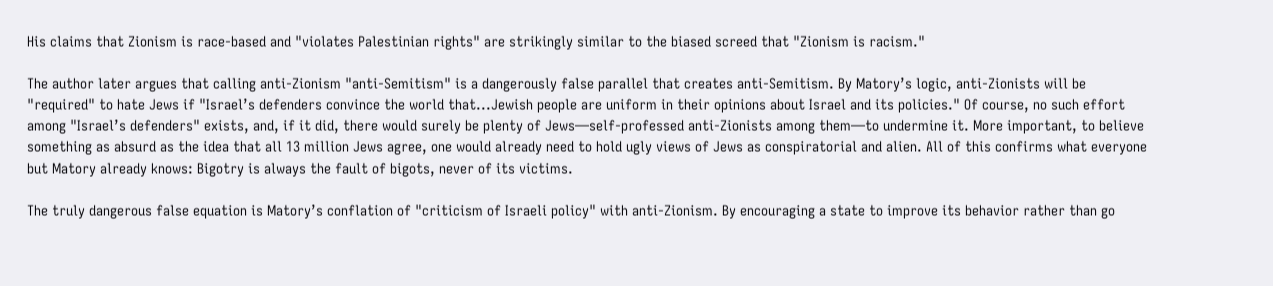His claims that Zionism is race-based and "violates Palestinian rights" are strikingly similar to the biased screed that "Zionism is racism."

The author later argues that calling anti-Zionism "anti-Semitism" is a dangerously false parallel that creates anti-Semitism. By Matory’s logic, anti-Zionists will be "required" to hate Jews if "Israel’s defenders convince the world that...Jewish people are uniform in their opinions about Israel and its policies." Of course, no such effort among "Israel’s defenders" exists, and, if it did, there would surely be plenty of Jews—self-professed anti-Zionists among them—to undermine it. More important, to believe something as absurd as the idea that all 13 million Jews agree, one would already need to hold ugly views of Jews as conspiratorial and alien. All of this confirms what everyone but Matory already knows: Bigotry is always the fault of bigots, never of its victims.

The truly dangerous false equation is Matory’s conflation of "criticism of Israeli policy" with anti-Zionism. By encouraging a state to improve its behavior rather than go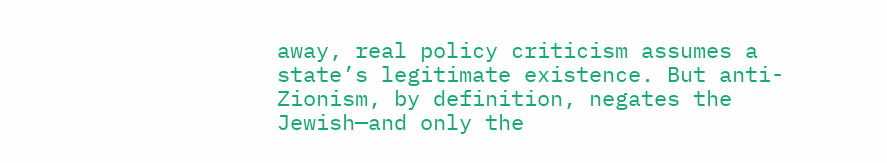away, real policy criticism assumes a state’s legitimate existence. But anti-Zionism, by definition, negates the Jewish—and only the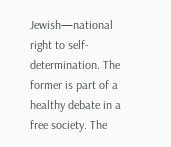Jewish—national right to self-determination. The former is part of a healthy debate in a free society. The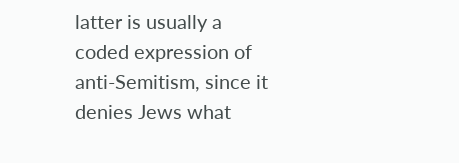latter is usually a coded expression of anti-Semitism, since it denies Jews what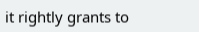it rightly grants to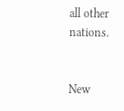all other nations.


New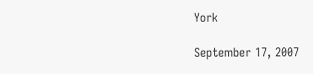York

September 17, 2007